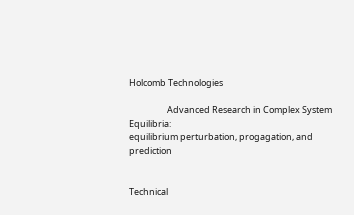Holcomb Technologies

                   Advanced Research in Complex System Equilibria:
equilibrium perturbation, progagation, and prediction


Technical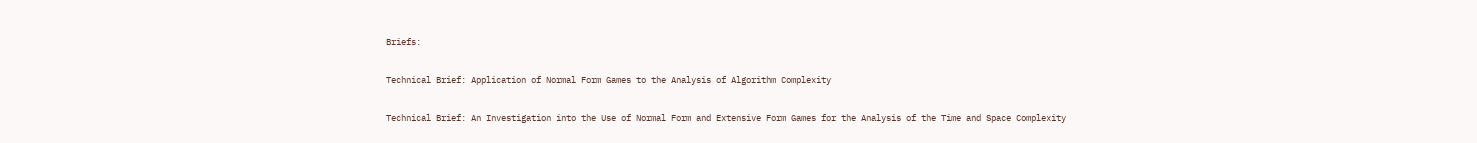Briefs:

Technical Brief: Application of Normal Form Games to the Analysis of Algorithm Complexity

Technical Brief: An Investigation into the Use of Normal Form and Extensive Form Games for the Analysis of the Time and Space Complexity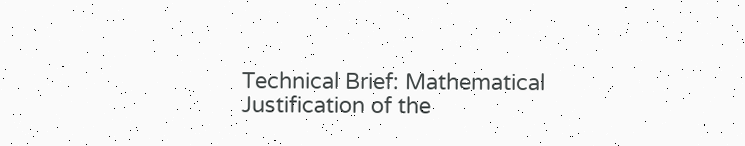Technical Brief: Mathematical Justification of the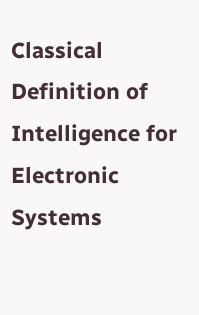Classical Definition of Intelligence for Electronic Systems